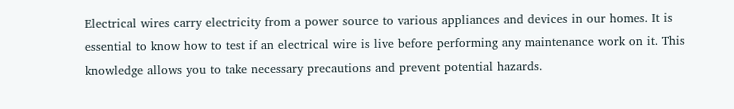Electrical wires carry electricity from a power source to various appliances and devices in our homes. It is essential to know how to test if an electrical wire is live before performing any maintenance work on it. This knowledge allows you to take necessary precautions and prevent potential hazards.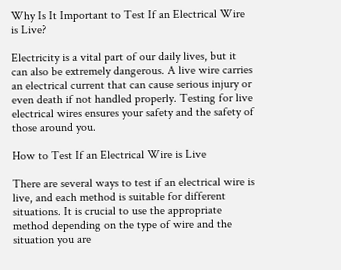Why Is It Important to Test If an Electrical Wire is Live?

Electricity is a vital part of our daily lives, but it can also be extremely dangerous. A live wire carries an electrical current that can cause serious injury or even death if not handled properly. Testing for live electrical wires ensures your safety and the safety of those around you.

How to Test If an Electrical Wire is Live

There are several ways to test if an electrical wire is live, and each method is suitable for different situations. It is crucial to use the appropriate method depending on the type of wire and the situation you are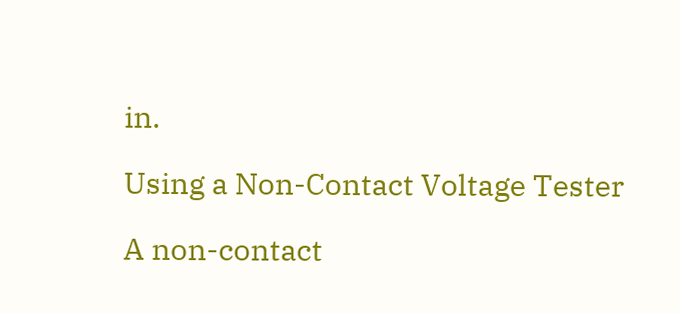in.

Using a Non-Contact Voltage Tester

A non-contact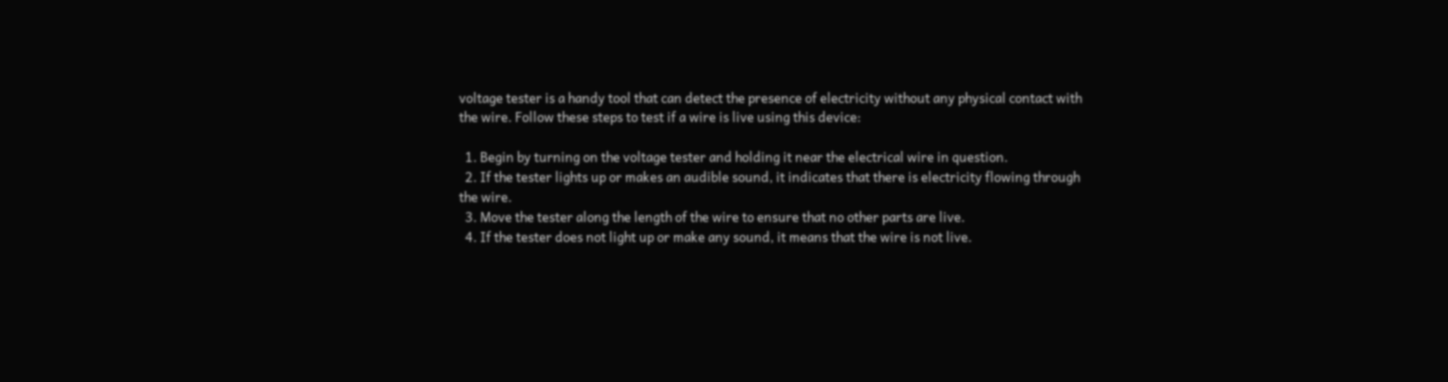voltage tester is a handy tool that can detect the presence of electricity without any physical contact with the wire. Follow these steps to test if a wire is live using this device:

  1. Begin by turning on the voltage tester and holding it near the electrical wire in question.
  2. If the tester lights up or makes an audible sound, it indicates that there is electricity flowing through the wire.
  3. Move the tester along the length of the wire to ensure that no other parts are live.
  4. If the tester does not light up or make any sound, it means that the wire is not live.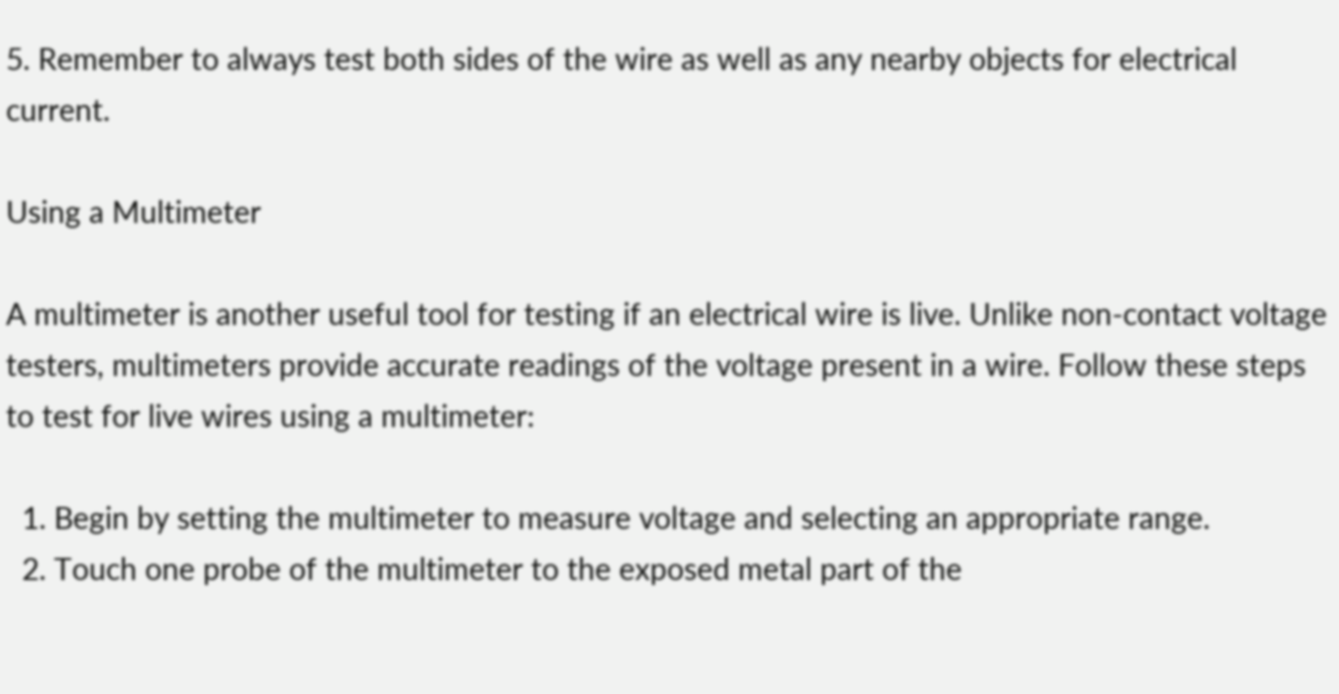5. Remember to always test both sides of the wire as well as any nearby objects for electrical current.

Using a Multimeter

A multimeter is another useful tool for testing if an electrical wire is live. Unlike non-contact voltage testers, multimeters provide accurate readings of the voltage present in a wire. Follow these steps to test for live wires using a multimeter:

  1. Begin by setting the multimeter to measure voltage and selecting an appropriate range.
  2. Touch one probe of the multimeter to the exposed metal part of the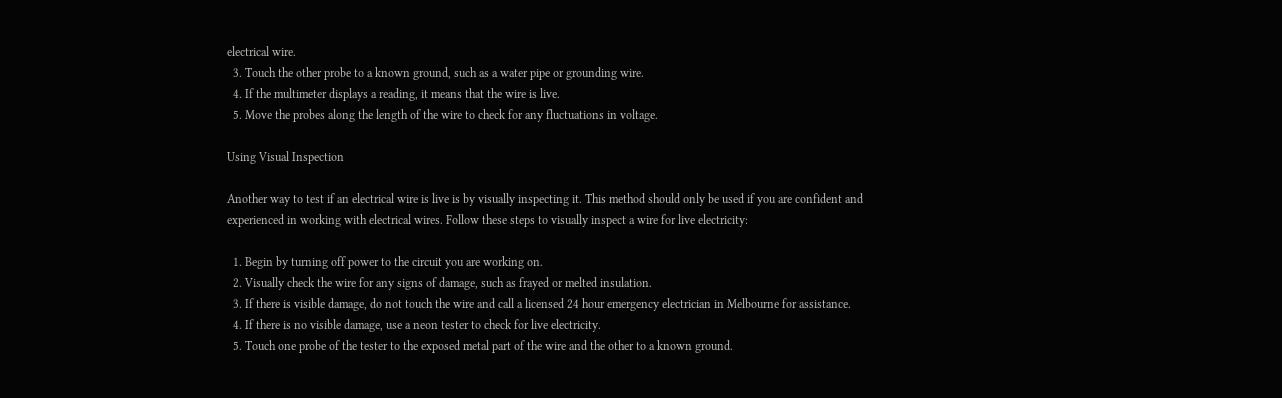electrical wire.
  3. Touch the other probe to a known ground, such as a water pipe or grounding wire.
  4. If the multimeter displays a reading, it means that the wire is live.
  5. Move the probes along the length of the wire to check for any fluctuations in voltage.

Using Visual Inspection

Another way to test if an electrical wire is live is by visually inspecting it. This method should only be used if you are confident and experienced in working with electrical wires. Follow these steps to visually inspect a wire for live electricity:

  1. Begin by turning off power to the circuit you are working on.
  2. Visually check the wire for any signs of damage, such as frayed or melted insulation.
  3. If there is visible damage, do not touch the wire and call a licensed 24 hour emergency electrician in Melbourne for assistance.
  4. If there is no visible damage, use a neon tester to check for live electricity.
  5. Touch one probe of the tester to the exposed metal part of the wire and the other to a known ground.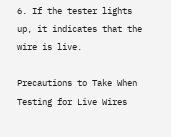6. If the tester lights up, it indicates that the wire is live.

Precautions to Take When Testing for Live Wires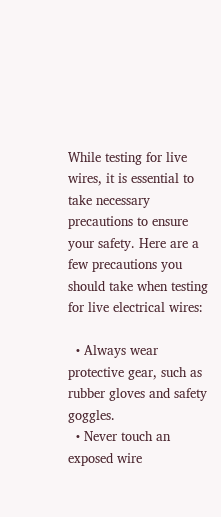While testing for live wires, it is essential to take necessary precautions to ensure your safety. Here are a few precautions you should take when testing for live electrical wires:

  • Always wear protective gear, such as rubber gloves and safety goggles.
  • Never touch an exposed wire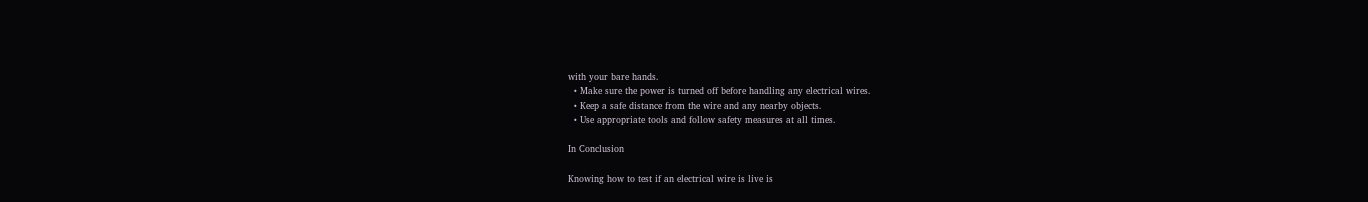with your bare hands.
  • Make sure the power is turned off before handling any electrical wires.
  • Keep a safe distance from the wire and any nearby objects.
  • Use appropriate tools and follow safety measures at all times.

In Conclusion

Knowing how to test if an electrical wire is live is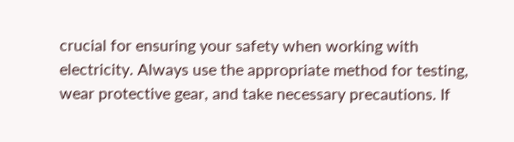crucial for ensuring your safety when working with electricity. Always use the appropriate method for testing, wear protective gear, and take necessary precautions. If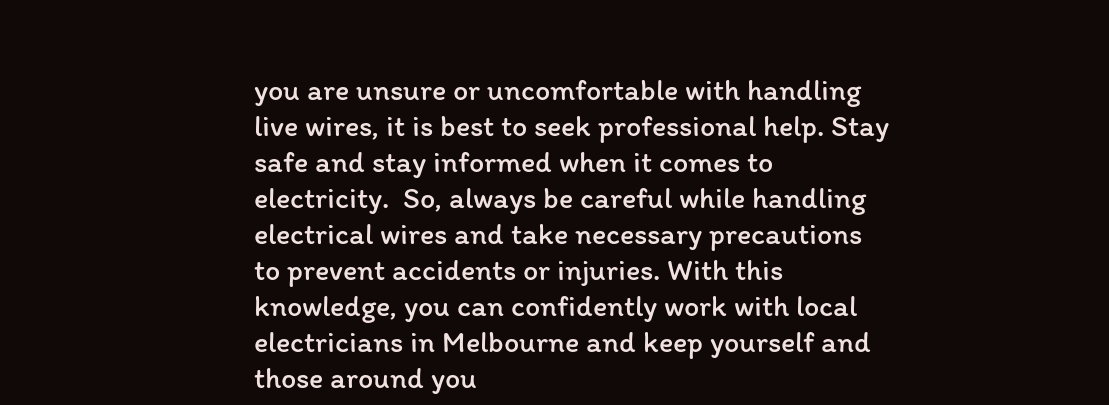you are unsure or uncomfortable with handling live wires, it is best to seek professional help. Stay safe and stay informed when it comes to electricity.  So, always be careful while handling electrical wires and take necessary precautions to prevent accidents or injuries. With this knowledge, you can confidently work with local electricians in Melbourne and keep yourself and those around you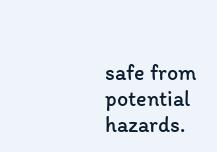safe from potential hazards.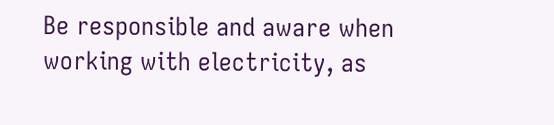Be responsible and aware when working with electricity, as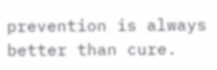prevention is always better than cure.